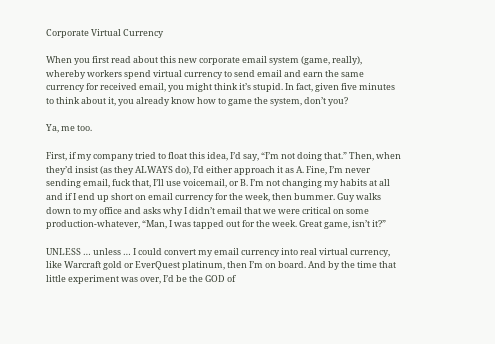Corporate Virtual Currency

When you first read about this new corporate email system (game, really), whereby workers spend virtual currency to send email and earn the same currency for received email, you might think it’s stupid. In fact, given five minutes to think about it, you already know how to game the system, don’t you?

Ya, me too.

First, if my company tried to float this idea, I’d say, “I’m not doing that.” Then, when they’d insist (as they ALWAYS do), I’d either approach it as A. Fine, I’m never sending email, fuck that, I’ll use voicemail, or B. I’m not changing my habits at all and if I end up short on email currency for the week, then bummer. Guy walks down to my office and asks why I didn’t email that we were critical on some production-whatever, “Man, I was tapped out for the week. Great game, isn’t it?”

UNLESS … unless … I could convert my email currency into real virtual currency, like Warcraft gold or EverQuest platinum, then I’m on board. And by the time that little experiment was over, I’d be the GOD of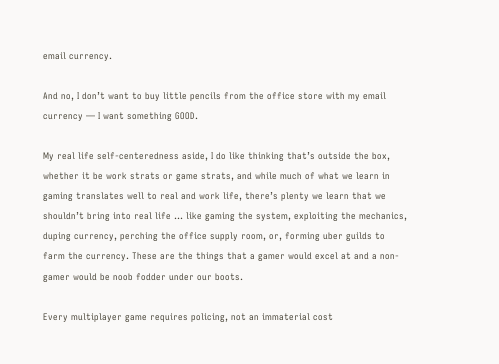email currency.

And no, I don’t want to buy little pencils from the office store with my email currency — I want something GOOD.

My real life self-centeredness aside, I do like thinking that’s outside the box, whether it be work strats or game strats, and while much of what we learn in gaming translates well to real and work life, there’s plenty we learn that we shouldn’t bring into real life … like gaming the system, exploiting the mechanics, duping currency, perching the office supply room, or, forming uber guilds to farm the currency. These are the things that a gamer would excel at and a non-gamer would be noob fodder under our boots.

Every multiplayer game requires policing, not an immaterial cost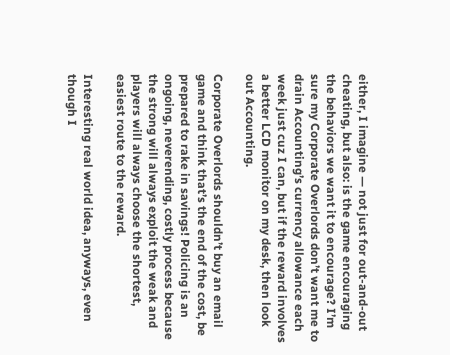either, I imagine — not just for out-and-out cheating, but also: is the game encouraging the behaviors we want it to encourage? I’m sure my Corporate Overlords don’t want me to drain Accounting’s currency allowance each week just cuz I can, but if the reward involves a better LCD monitor on my desk, then look out Accounting.

Corporate Overlords shouldn’t buy an email game and think that’s the end of the cost, be prepared to rake in savings! Policing is an ongoing, neverending, costly process because the strong will always exploit the weak and players will always choose the shortest, easiest route to the reward.

Interesting real world idea, anyways, even though I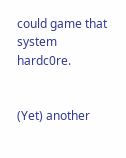could game that system hardc0re.


(Yet) another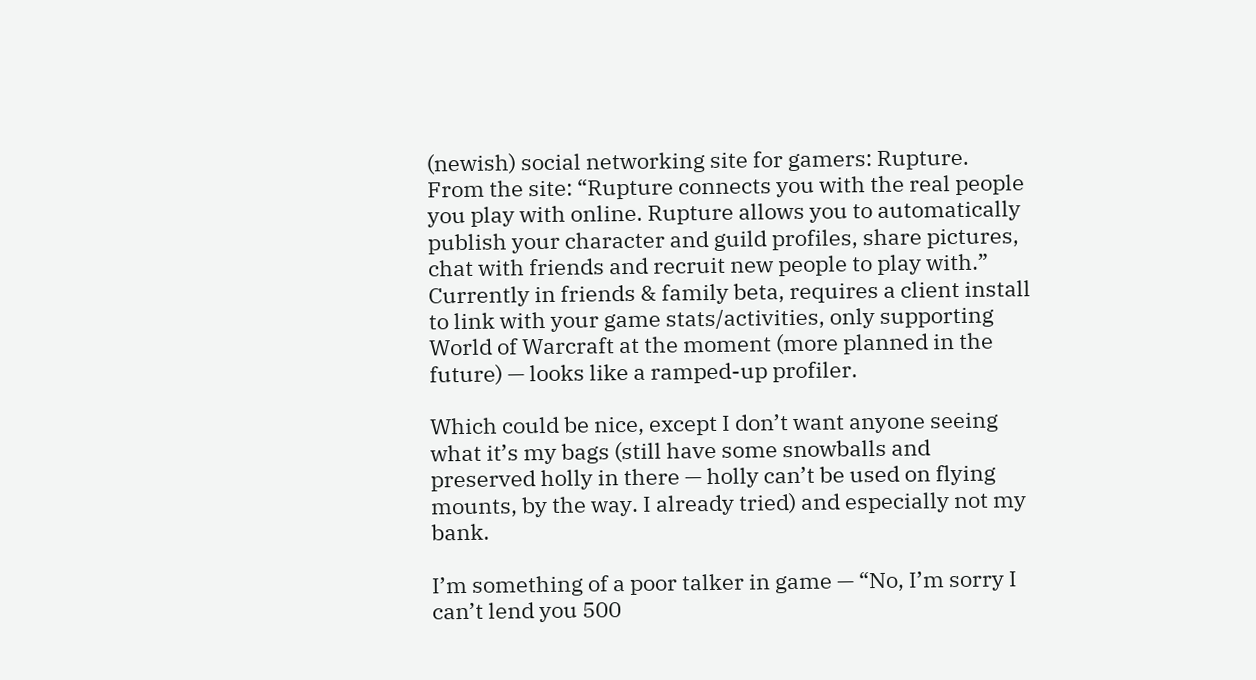(newish) social networking site for gamers: Rupture. From the site: “Rupture connects you with the real people you play with online. Rupture allows you to automatically publish your character and guild profiles, share pictures, chat with friends and recruit new people to play with.” Currently in friends & family beta, requires a client install to link with your game stats/activities, only supporting World of Warcraft at the moment (more planned in the future) — looks like a ramped-up profiler.

Which could be nice, except I don’t want anyone seeing what it’s my bags (still have some snowballs and preserved holly in there — holly can’t be used on flying mounts, by the way. I already tried) and especially not my bank.

I’m something of a poor talker in game — “No, I’m sorry I can’t lend you 500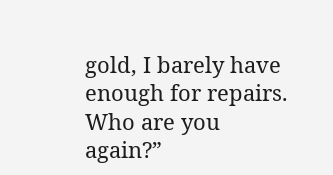gold, I barely have enough for repairs. Who are you again?”